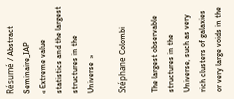Résumé / Abstract Seminaire_IAP
« Extreme value statistics and the largest structures in the Universe  »

Stéphane Colombi

The largest observable structures in the Universe, such as very rich clusters of galaxies or very large voids in the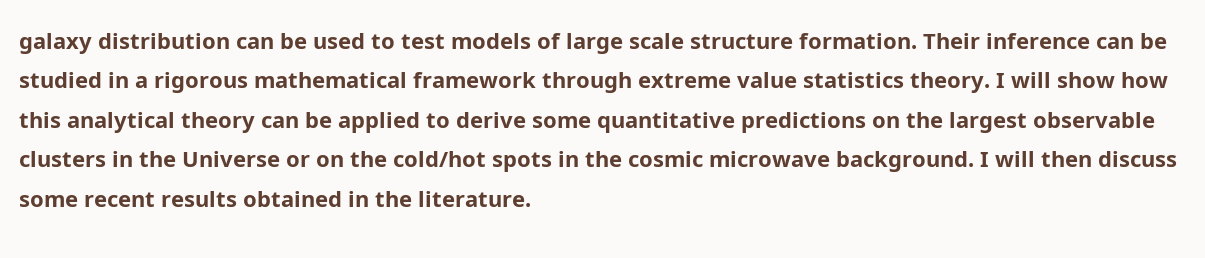galaxy distribution can be used to test models of large scale structure formation. Their inference can be studied in a rigorous mathematical framework through extreme value statistics theory. I will show how this analytical theory can be applied to derive some quantitative predictions on the largest observable clusters in the Universe or on the cold/hot spots in the cosmic microwave background. I will then discuss some recent results obtained in the literature.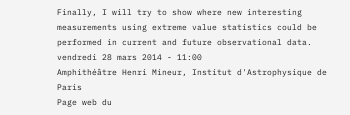Finally, I will try to show where new interesting measurements using extreme value statistics could be performed in current and future observational data.
vendredi 28 mars 2014 - 11:00
Amphithéâtre Henri Mineur, Institut d'Astrophysique de Paris
Page web du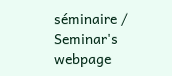séminaire / Seminar's webpage